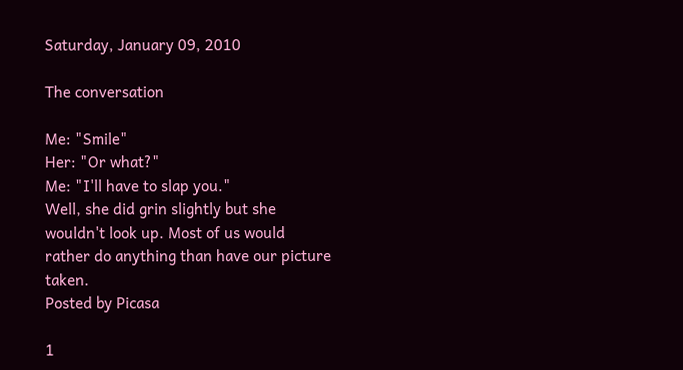Saturday, January 09, 2010

The conversation

Me: "Smile"
Her: "Or what?"
Me: "I'll have to slap you."
Well, she did grin slightly but she wouldn't look up. Most of us would rather do anything than have our picture taken.
Posted by Picasa

1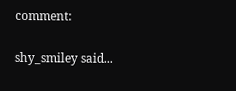comment:

shy_smiley said...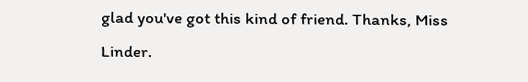glad you've got this kind of friend. Thanks, Miss Linder.